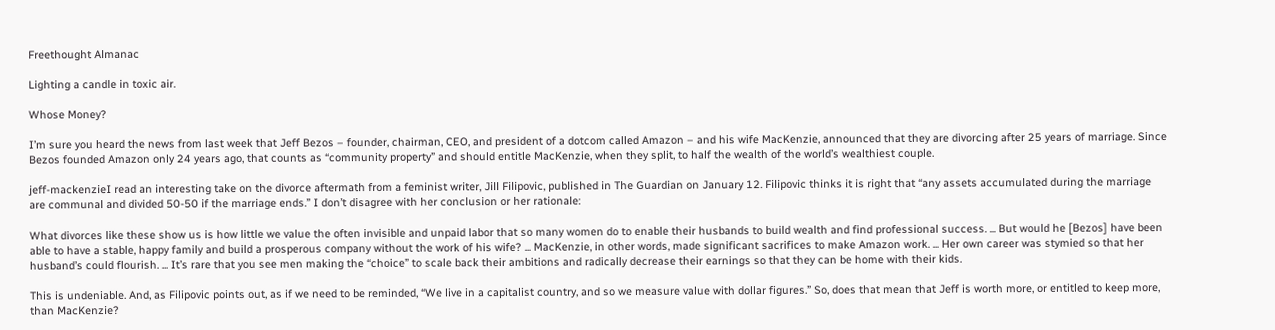Freethought Almanac

Lighting a candle in toxic air.

Whose Money?

I’m sure you heard the news from last week that Jeff Bezos – founder, chairman, CEO, and president of a dotcom called Amazon – and his wife MacKenzie, announced that they are divorcing after 25 years of marriage. Since Bezos founded Amazon only 24 years ago, that counts as “community property” and should entitle MacKenzie, when they split, to half the wealth of the world’s wealthiest couple.

jeff-mackenzieI read an interesting take on the divorce aftermath from a feminist writer, Jill Filipovic, published in The Guardian on January 12. Filipovic thinks it is right that “any assets accumulated during the marriage are communal and divided 50-50 if the marriage ends.” I don’t disagree with her conclusion or her rationale:

What divorces like these show us is how little we value the often invisible and unpaid labor that so many women do to enable their husbands to build wealth and find professional success. ... But would he [Bezos] have been able to have a stable, happy family and build a prosperous company without the work of his wife? ... MacKenzie, in other words, made significant sacrifices to make Amazon work. ... Her own career was stymied so that her husband’s could flourish. ... It’s rare that you see men making the “choice” to scale back their ambitions and radically decrease their earnings so that they can be home with their kids.

This is undeniable. And, as Filipovic points out, as if we need to be reminded, “We live in a capitalist country, and so we measure value with dollar figures.” So, does that mean that Jeff is worth more, or entitled to keep more, than MacKenzie?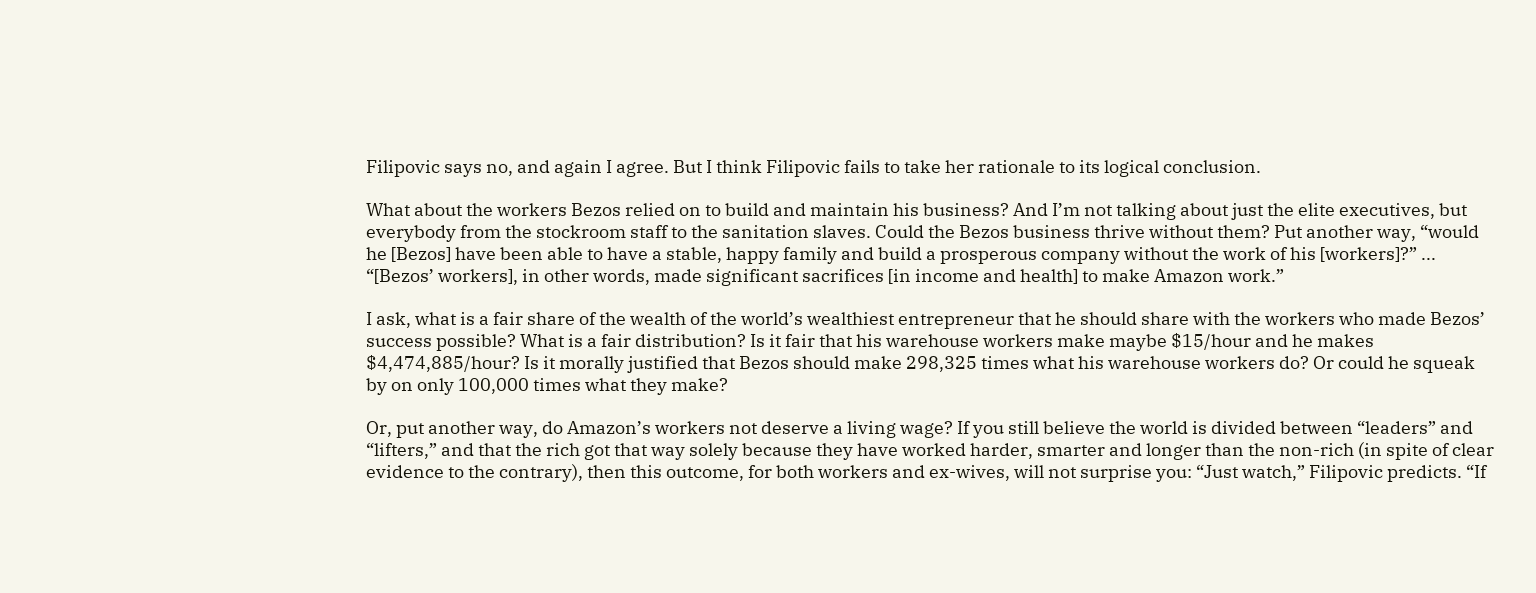Filipovic says no, and again I agree. But I think Filipovic fails to take her rationale to its logical conclusion.

What about the workers Bezos relied on to build and maintain his business? And I’m not talking about just the elite executives, but everybody from the stockroom staff to the sanitation slaves. Could the Bezos business thrive without them? Put another way, “would he [Bezos] have been able to have a stable, happy family and build a prosperous company without the work of his [workers]?” ... “[Bezos’ workers], in other words, made significant sacrifices [in income and health] to make Amazon work.”

I ask, what is a fair share of the wealth of the world’s wealthiest entrepreneur that he should share with the workers who made Bezos’ success possible? What is a fair distribution? Is it fair that his warehouse workers make maybe $15/hour and he makes $4,474,885/hour? Is it morally justified that Bezos should make 298,325 times what his warehouse workers do? Or could he squeak by on only 100,000 times what they make?

Or, put another way, do Amazon’s workers not deserve a living wage? If you still believe the world is divided between “leaders” and “lifters,” and that the rich got that way solely because they have worked harder, smarter and longer than the non-rich (in spite of clear evidence to the contrary), then this outcome, for both workers and ex-wives, will not surprise you: “Just watch,” Filipovic predicts. “If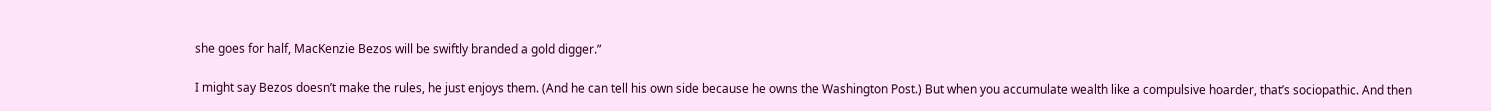she goes for half, MacKenzie Bezos will be swiftly branded a gold digger.”

I might say Bezos doesn’t make the rules, he just enjoys them. (And he can tell his own side because he owns the Washington Post.) But when you accumulate wealth like a compulsive hoarder, that’s sociopathic. And then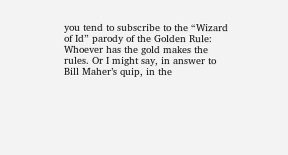you tend to subscribe to the “Wizard of Id” parody of the Golden Rule: Whoever has the gold makes the rules. Or I might say, in answer to Bill Maher’s quip, in the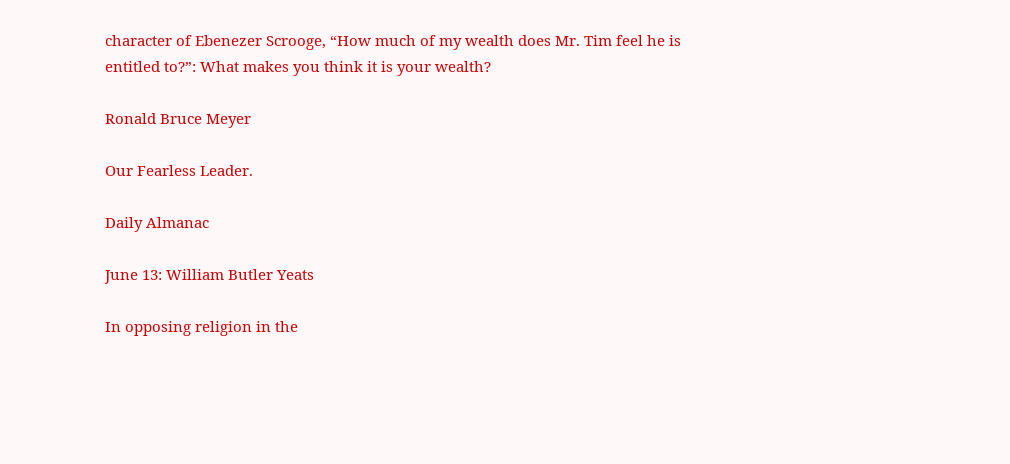character of Ebenezer Scrooge, “How much of my wealth does Mr. Tim feel he is entitled to?”: What makes you think it is your wealth?

Ronald Bruce Meyer

Our Fearless Leader.

Daily Almanac

June 13: William Butler Yeats

In opposing religion in the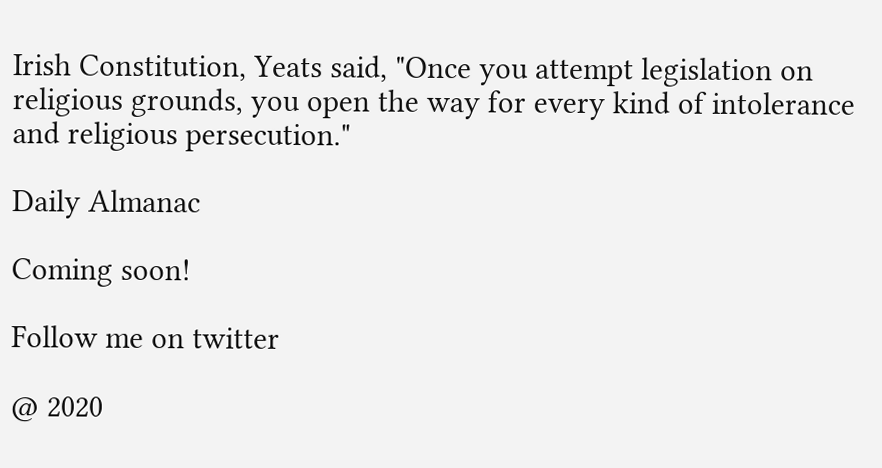Irish Constitution, Yeats said, "Once you attempt legislation on religious grounds, you open the way for every kind of intolerance and religious persecution."

Daily Almanac

Coming soon!

Follow me on twitter

@ 2020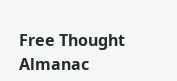Free Thought Almanac